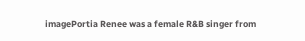imagePortia Renee was a female R&B singer from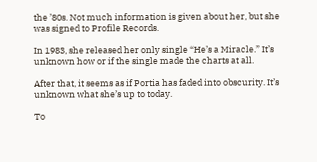the ’80s. Not much information is given about her, but she was signed to Profile Records.

In 1983, she released her only single “He’s a Miracle.” It’s unknown how or if the single made the charts at all.

After that, it seems as if Portia has faded into obscurity. It’s unknown what she’s up to today.

To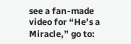see a fan-made video for “He’s a Miracle,” go to: